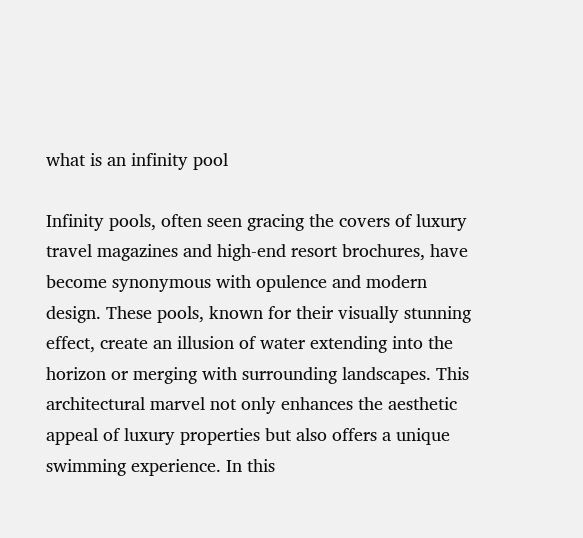what is an infinity pool

Infinity pools, often seen gracing the covers of luxury travel magazines and high-end resort brochures, have become synonymous with opulence and modern design. These pools, known for their visually stunning effect, create an illusion of water extending into the horizon or merging with surrounding landscapes. This architectural marvel not only enhances the aesthetic appeal of luxury properties but also offers a unique swimming experience. In this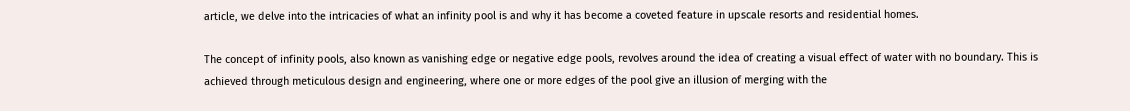article, we delve into the intricacies of what an infinity pool is and why it has become a coveted feature in upscale resorts and residential homes.

The concept of infinity pools, also known as vanishing edge or negative edge pools, revolves around the idea of creating a visual effect of water with no boundary. This is achieved through meticulous design and engineering, where one or more edges of the pool give an illusion of merging with the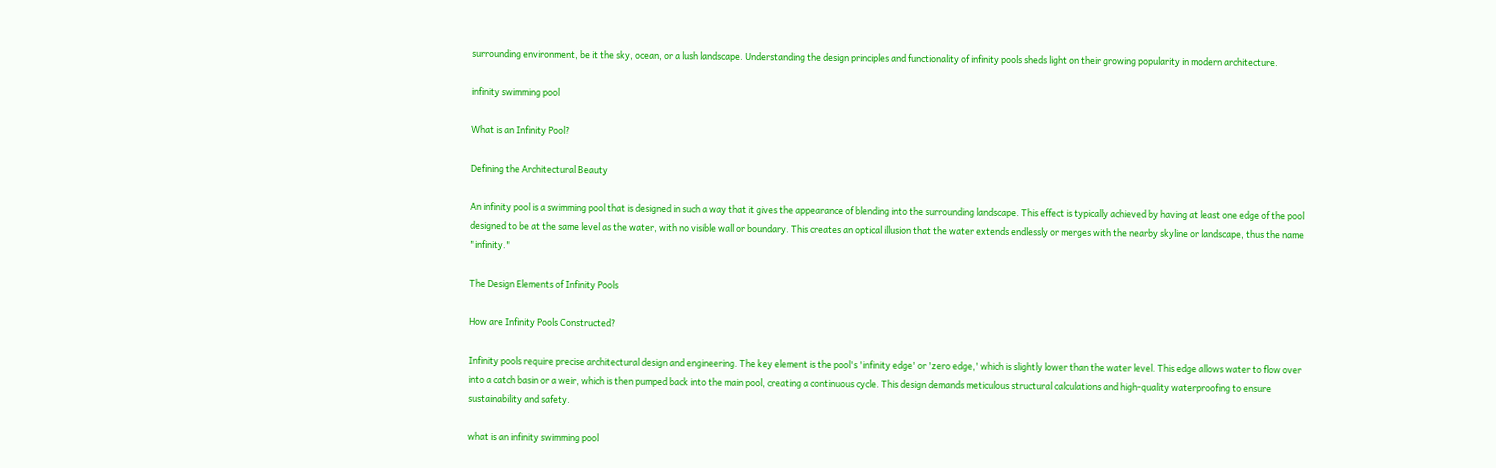surrounding environment, be it the sky, ocean, or a lush landscape. Understanding the design principles and functionality of infinity pools sheds light on their growing popularity in modern architecture.

infinity swimming pool

What is an Infinity Pool?

Defining the Architectural Beauty

An infinity pool is a swimming pool that is designed in such a way that it gives the appearance of blending into the surrounding landscape. This effect is typically achieved by having at least one edge of the pool designed to be at the same level as the water, with no visible wall or boundary. This creates an optical illusion that the water extends endlessly or merges with the nearby skyline or landscape, thus the name "infinity."

The Design Elements of Infinity Pools

How are Infinity Pools Constructed?

Infinity pools require precise architectural design and engineering. The key element is the pool's 'infinity edge' or 'zero edge,' which is slightly lower than the water level. This edge allows water to flow over into a catch basin or a weir, which is then pumped back into the main pool, creating a continuous cycle. This design demands meticulous structural calculations and high-quality waterproofing to ensure sustainability and safety.

what is an infinity swimming pool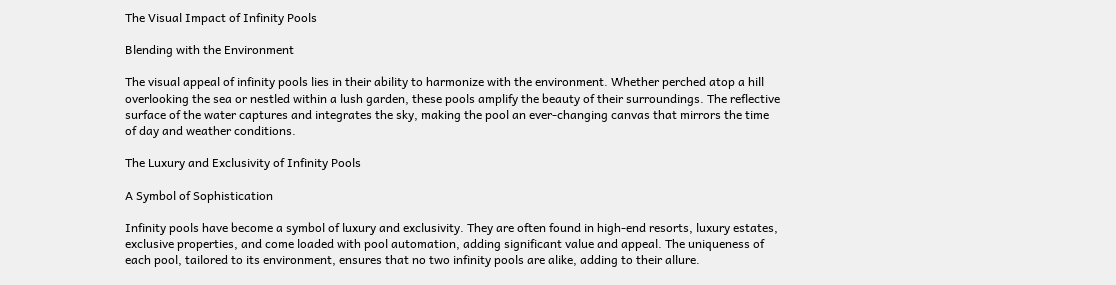The Visual Impact of Infinity Pools

Blending with the Environment

The visual appeal of infinity pools lies in their ability to harmonize with the environment. Whether perched atop a hill overlooking the sea or nestled within a lush garden, these pools amplify the beauty of their surroundings. The reflective surface of the water captures and integrates the sky, making the pool an ever-changing canvas that mirrors the time of day and weather conditions.

The Luxury and Exclusivity of Infinity Pools

A Symbol of Sophistication

Infinity pools have become a symbol of luxury and exclusivity. They are often found in high-end resorts, luxury estates, exclusive properties, and come loaded with pool automation, adding significant value and appeal. The uniqueness of each pool, tailored to its environment, ensures that no two infinity pools are alike, adding to their allure.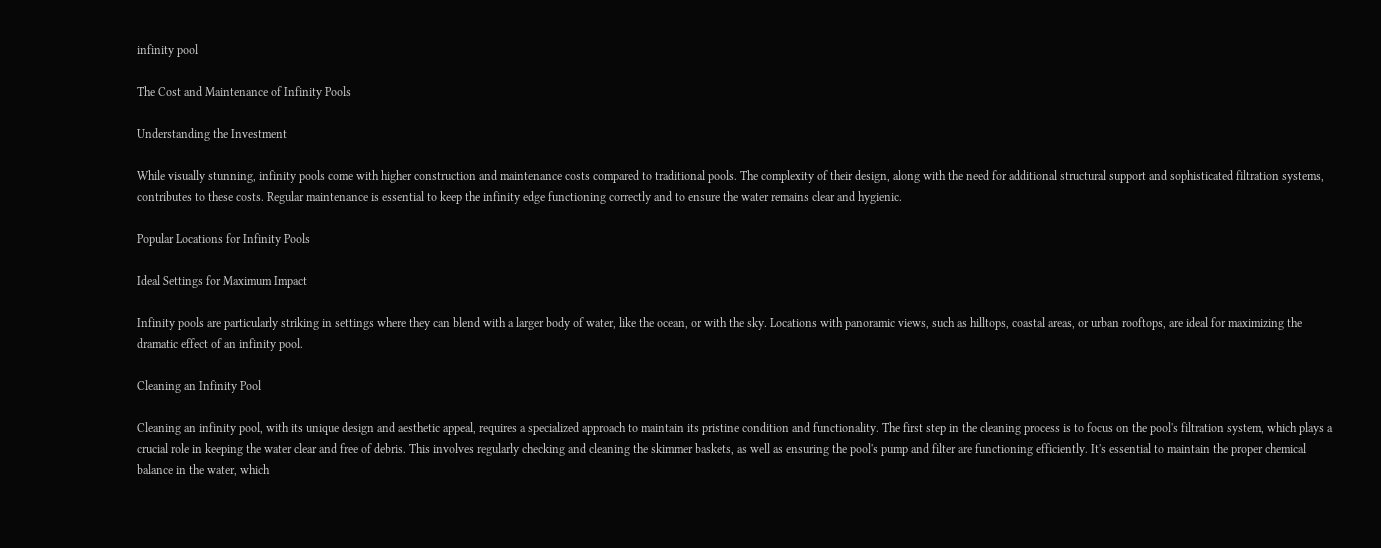infinity pool

The Cost and Maintenance of Infinity Pools

Understanding the Investment

While visually stunning, infinity pools come with higher construction and maintenance costs compared to traditional pools. The complexity of their design, along with the need for additional structural support and sophisticated filtration systems, contributes to these costs. Regular maintenance is essential to keep the infinity edge functioning correctly and to ensure the water remains clear and hygienic.

Popular Locations for Infinity Pools

Ideal Settings for Maximum Impact

Infinity pools are particularly striking in settings where they can blend with a larger body of water, like the ocean, or with the sky. Locations with panoramic views, such as hilltops, coastal areas, or urban rooftops, are ideal for maximizing the dramatic effect of an infinity pool.

Cleaning an Infinity Pool

Cleaning an infinity pool, with its unique design and aesthetic appeal, requires a specialized approach to maintain its pristine condition and functionality. The first step in the cleaning process is to focus on the pool's filtration system, which plays a crucial role in keeping the water clear and free of debris. This involves regularly checking and cleaning the skimmer baskets, as well as ensuring the pool's pump and filter are functioning efficiently. It's essential to maintain the proper chemical balance in the water, which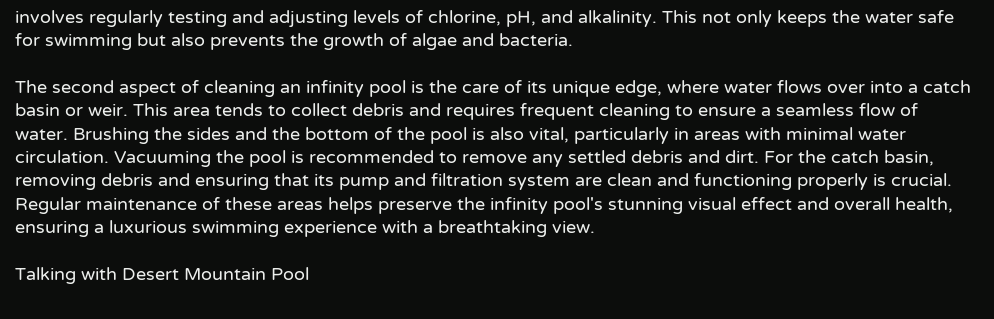involves regularly testing and adjusting levels of chlorine, pH, and alkalinity. This not only keeps the water safe for swimming but also prevents the growth of algae and bacteria.

The second aspect of cleaning an infinity pool is the care of its unique edge, where water flows over into a catch basin or weir. This area tends to collect debris and requires frequent cleaning to ensure a seamless flow of water. Brushing the sides and the bottom of the pool is also vital, particularly in areas with minimal water circulation. Vacuuming the pool is recommended to remove any settled debris and dirt. For the catch basin, removing debris and ensuring that its pump and filtration system are clean and functioning properly is crucial. Regular maintenance of these areas helps preserve the infinity pool's stunning visual effect and overall health, ensuring a luxurious swimming experience with a breathtaking view.

Talking with Desert Mountain Pool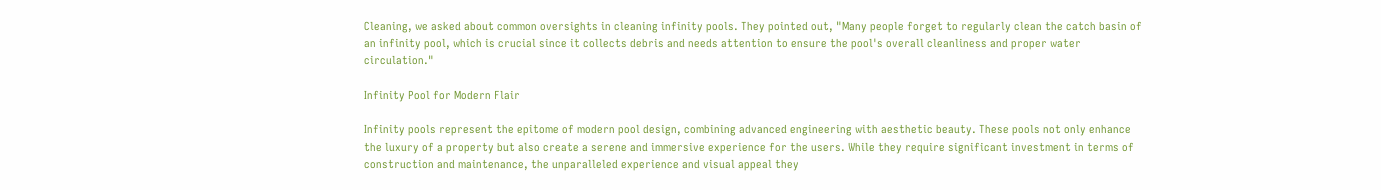Cleaning, we asked about common oversights in cleaning infinity pools. They pointed out, "Many people forget to regularly clean the catch basin of an infinity pool, which is crucial since it collects debris and needs attention to ensure the pool's overall cleanliness and proper water circulation."

Infinity Pool for Modern Flair

Infinity pools represent the epitome of modern pool design, combining advanced engineering with aesthetic beauty. These pools not only enhance the luxury of a property but also create a serene and immersive experience for the users. While they require significant investment in terms of construction and maintenance, the unparalleled experience and visual appeal they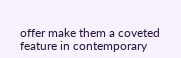offer make them a coveted feature in contemporary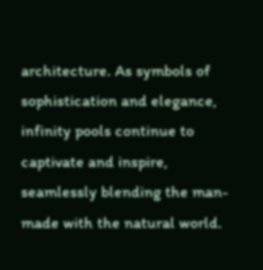architecture. As symbols of sophistication and elegance, infinity pools continue to captivate and inspire, seamlessly blending the man-made with the natural world.